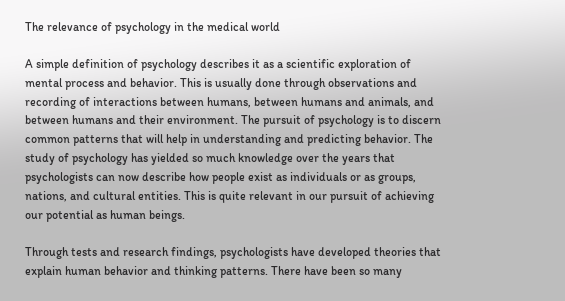The relevance of psychology in the medical world

A simple definition of psychology describes it as a scientific exploration of mental process and behavior. This is usually done through observations and recording of interactions between humans, between humans and animals, and between humans and their environment. The pursuit of psychology is to discern common patterns that will help in understanding and predicting behavior. The study of psychology has yielded so much knowledge over the years that psychologists can now describe how people exist as individuals or as groups, nations, and cultural entities. This is quite relevant in our pursuit of achieving our potential as human beings.

Through tests and research findings, psychologists have developed theories that explain human behavior and thinking patterns. There have been so many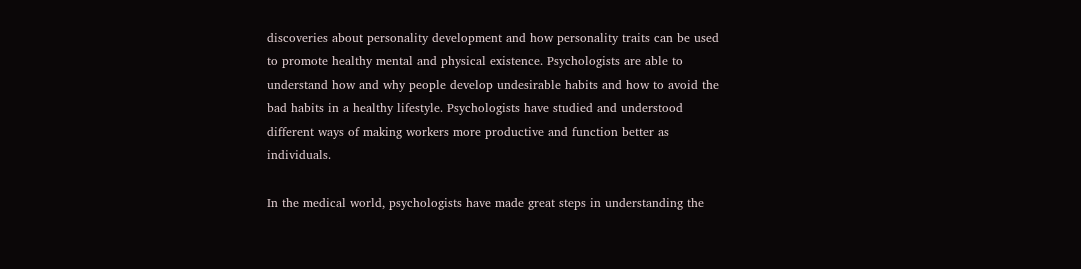discoveries about personality development and how personality traits can be used to promote healthy mental and physical existence. Psychologists are able to understand how and why people develop undesirable habits and how to avoid the bad habits in a healthy lifestyle. Psychologists have studied and understood different ways of making workers more productive and function better as individuals.

In the medical world, psychologists have made great steps in understanding the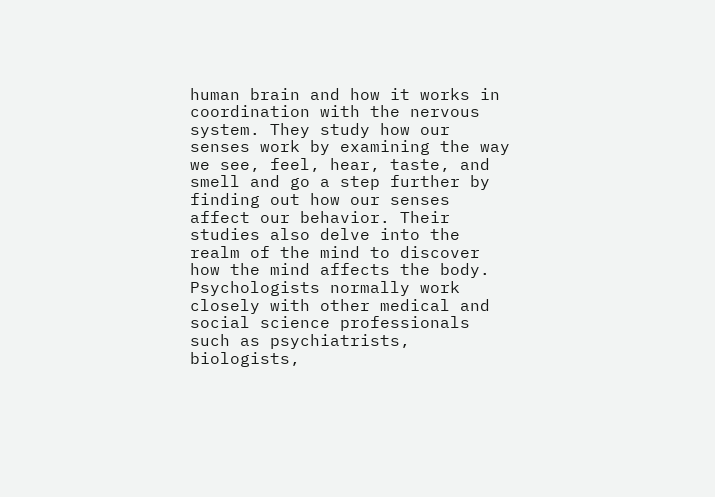human brain and how it works in coordination with the nervous system. They study how our senses work by examining the way we see, feel, hear, taste, and smell and go a step further by finding out how our senses affect our behavior. Their studies also delve into the realm of the mind to discover how the mind affects the body. Psychologists normally work closely with other medical and social science professionals such as psychiatrists, biologists,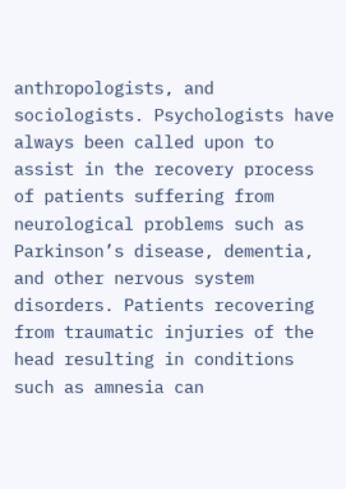anthropologists, and sociologists. Psychologists have always been called upon to assist in the recovery process of patients suffering from neurological problems such as Parkinson’s disease, dementia, and other nervous system disorders. Patients recovering from traumatic injuries of the head resulting in conditions such as amnesia can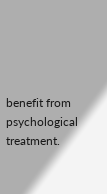benefit from psychological treatment.